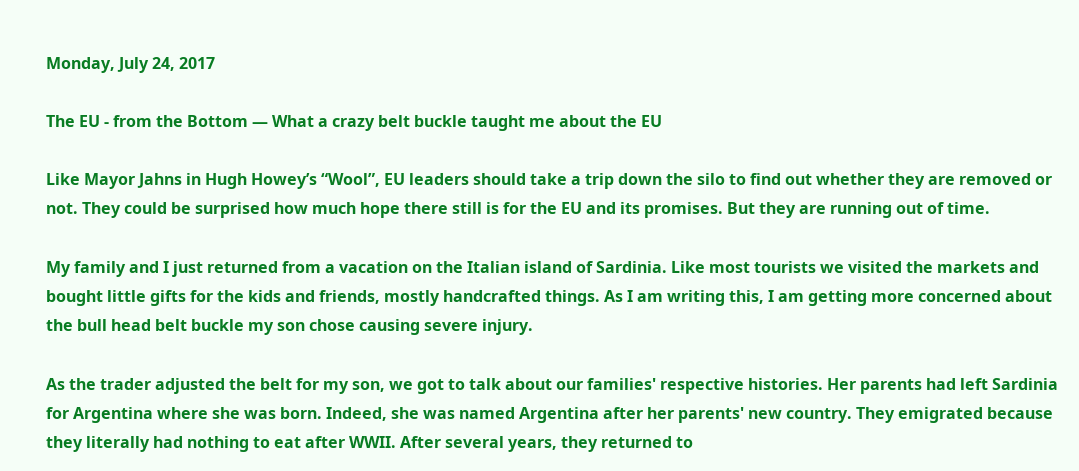Monday, July 24, 2017

The EU - from the Bottom — What a crazy belt buckle taught me about the EU

Like Mayor Jahns in Hugh Howey’s “Wool”, EU leaders should take a trip down the silo to find out whether they are removed or not. They could be surprised how much hope there still is for the EU and its promises. But they are running out of time.

My family and I just returned from a vacation on the Italian island of Sardinia. Like most tourists we visited the markets and bought little gifts for the kids and friends, mostly handcrafted things. As I am writing this, I am getting more concerned about the bull head belt buckle my son chose causing severe injury.

As the trader adjusted the belt for my son, we got to talk about our families' respective histories. Her parents had left Sardinia for Argentina where she was born. Indeed, she was named Argentina after her parents' new country. They emigrated because they literally had nothing to eat after WWII. After several years, they returned to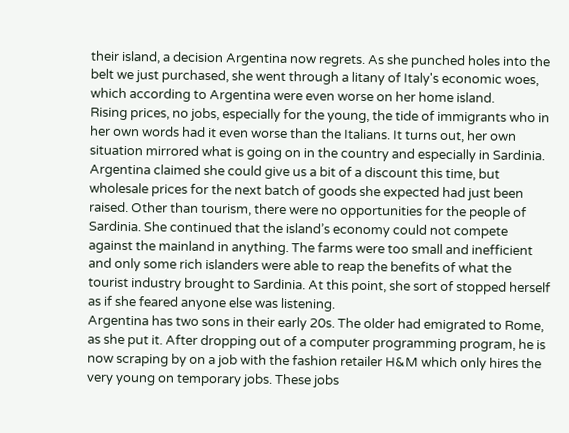their island, a decision Argentina now regrets. As she punched holes into the belt we just purchased, she went through a litany of Italy's economic woes, which according to Argentina were even worse on her home island.
Rising prices, no jobs, especially for the young, the tide of immigrants who in her own words had it even worse than the Italians. It turns out, her own situation mirrored what is going on in the country and especially in Sardinia. Argentina claimed she could give us a bit of a discount this time, but wholesale prices for the next batch of goods she expected had just been raised. Other than tourism, there were no opportunities for the people of Sardinia. She continued that the island’s economy could not compete against the mainland in anything. The farms were too small and inefficient and only some rich islanders were able to reap the benefits of what the tourist industry brought to Sardinia. At this point, she sort of stopped herself as if she feared anyone else was listening.
Argentina has two sons in their early 20s. The older had emigrated to Rome, as she put it. After dropping out of a computer programming program, he is now scraping by on a job with the fashion retailer H&M which only hires the very young on temporary jobs. These jobs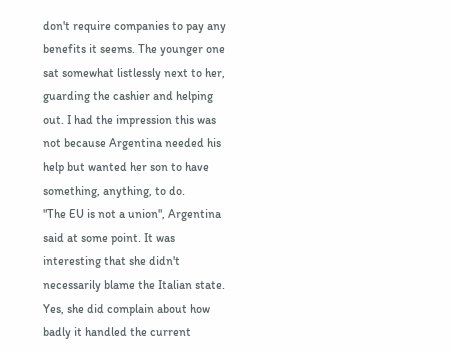don't require companies to pay any benefits it seems. The younger one sat somewhat listlessly next to her, guarding the cashier and helping out. I had the impression this was not because Argentina needed his help but wanted her son to have something, anything, to do.
"The EU is not a union", Argentina said at some point. It was interesting that she didn't necessarily blame the Italian state. Yes, she did complain about how badly it handled the current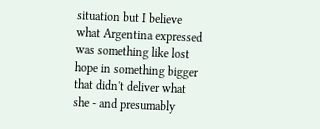situation but I believe what Argentina expressed was something like lost hope in something bigger that didn't deliver what she - and presumably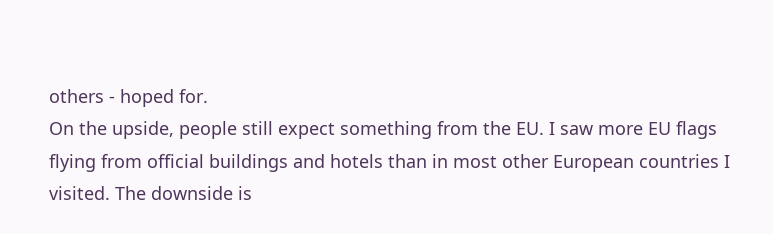others - hoped for.
On the upside, people still expect something from the EU. I saw more EU flags flying from official buildings and hotels than in most other European countries I visited. The downside is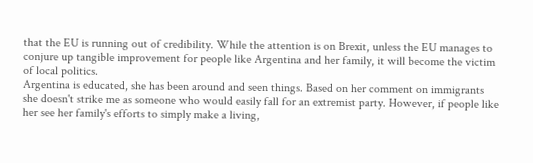that the EU is running out of credibility. While the attention is on Brexit, unless the EU manages to conjure up tangible improvement for people like Argentina and her family, it will become the victim of local politics.
Argentina is educated, she has been around and seen things. Based on her comment on immigrants she doesn't strike me as someone who would easily fall for an extremist party. However, if people like her see her family's efforts to simply make a living,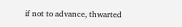if not to advance, thwarted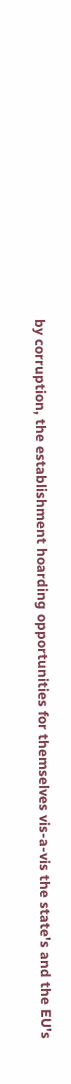by corruption, the establishment hoarding opportunities for themselves vis-a-vis the state's and the EU's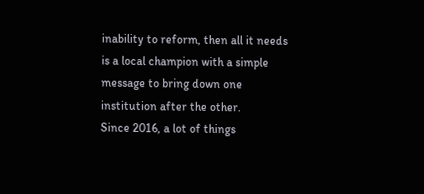inability to reform, then all it needs is a local champion with a simple message to bring down one institution after the other.
Since 2016, a lot of things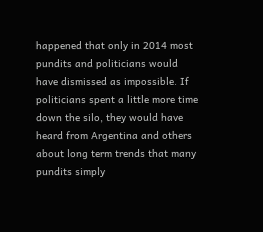happened that only in 2014 most pundits and politicians would have dismissed as impossible. If politicians spent a little more time down the silo, they would have heard from Argentina and others about long term trends that many pundits simply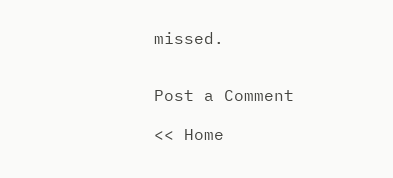missed.


Post a Comment

<< Home